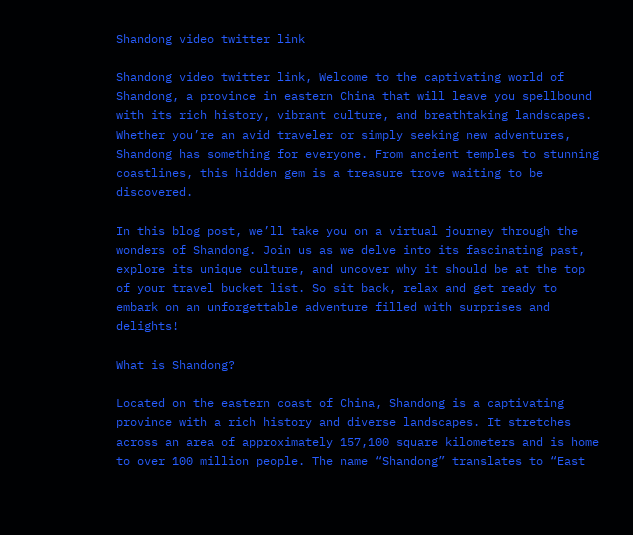Shandong video twitter link

Shandong video twitter link, Welcome to the captivating world of Shandong, a province in eastern China that will leave you spellbound with its rich history, vibrant culture, and breathtaking landscapes. Whether you’re an avid traveler or simply seeking new adventures, Shandong has something for everyone. From ancient temples to stunning coastlines, this hidden gem is a treasure trove waiting to be discovered.

In this blog post, we’ll take you on a virtual journey through the wonders of Shandong. Join us as we delve into its fascinating past, explore its unique culture, and uncover why it should be at the top of your travel bucket list. So sit back, relax and get ready to embark on an unforgettable adventure filled with surprises and delights!

What is Shandong?

Located on the eastern coast of China, Shandong is a captivating province with a rich history and diverse landscapes. It stretches across an area of approximately 157,100 square kilometers and is home to over 100 million people. The name “Shandong” translates to “East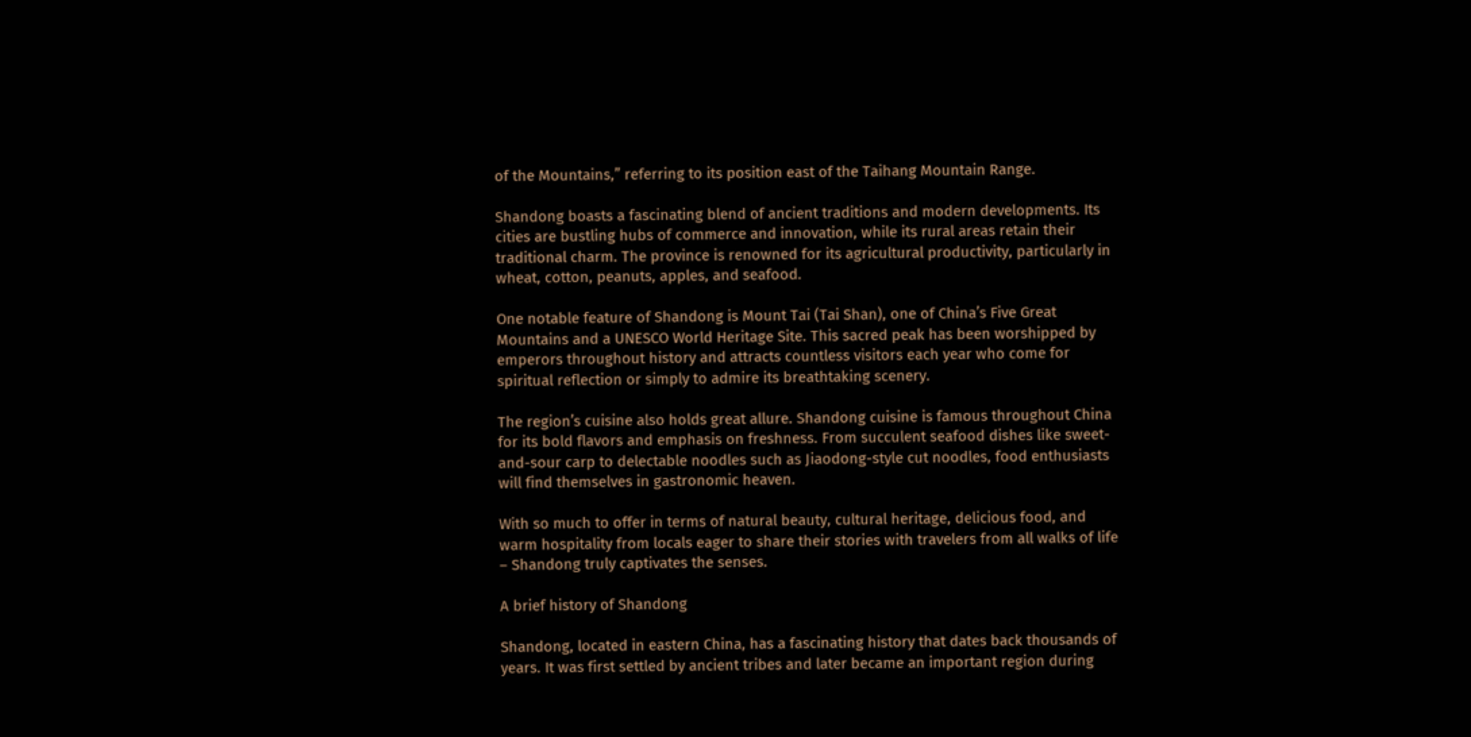of the Mountains,” referring to its position east of the Taihang Mountain Range.

Shandong boasts a fascinating blend of ancient traditions and modern developments. Its cities are bustling hubs of commerce and innovation, while its rural areas retain their traditional charm. The province is renowned for its agricultural productivity, particularly in wheat, cotton, peanuts, apples, and seafood.

One notable feature of Shandong is Mount Tai (Tai Shan), one of China’s Five Great Mountains and a UNESCO World Heritage Site. This sacred peak has been worshipped by emperors throughout history and attracts countless visitors each year who come for spiritual reflection or simply to admire its breathtaking scenery.

The region’s cuisine also holds great allure. Shandong cuisine is famous throughout China for its bold flavors and emphasis on freshness. From succulent seafood dishes like sweet-and-sour carp to delectable noodles such as Jiaodong-style cut noodles, food enthusiasts will find themselves in gastronomic heaven.

With so much to offer in terms of natural beauty, cultural heritage, delicious food, and warm hospitality from locals eager to share their stories with travelers from all walks of life – Shandong truly captivates the senses.

A brief history of Shandong

Shandong, located in eastern China, has a fascinating history that dates back thousands of years. It was first settled by ancient tribes and later became an important region during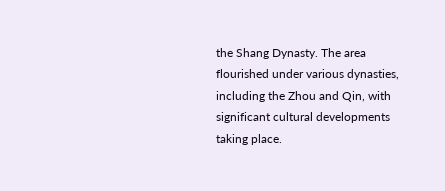the Shang Dynasty. The area flourished under various dynasties, including the Zhou and Qin, with significant cultural developments taking place.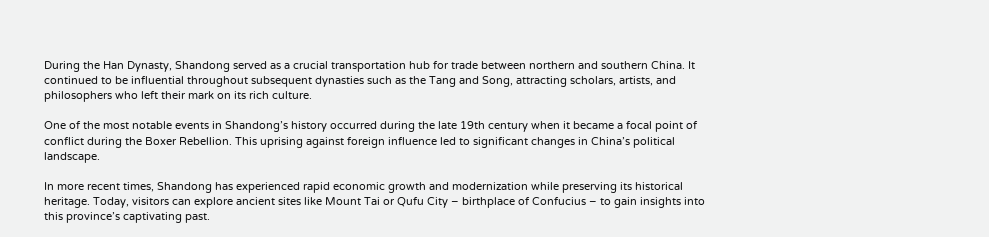During the Han Dynasty, Shandong served as a crucial transportation hub for trade between northern and southern China. It continued to be influential throughout subsequent dynasties such as the Tang and Song, attracting scholars, artists, and philosophers who left their mark on its rich culture.

One of the most notable events in Shandong’s history occurred during the late 19th century when it became a focal point of conflict during the Boxer Rebellion. This uprising against foreign influence led to significant changes in China’s political landscape.

In more recent times, Shandong has experienced rapid economic growth and modernization while preserving its historical heritage. Today, visitors can explore ancient sites like Mount Tai or Qufu City – birthplace of Confucius – to gain insights into this province’s captivating past.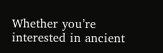Whether you’re interested in ancient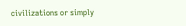civilizations or simply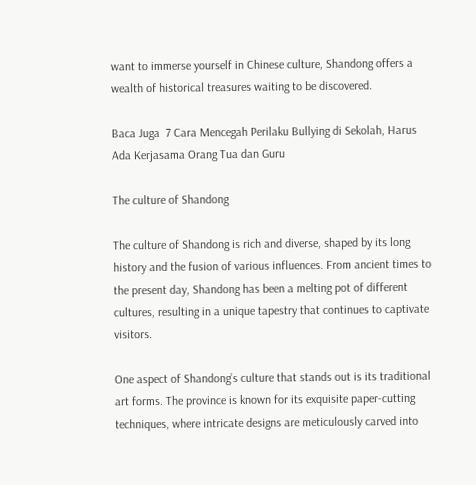want to immerse yourself in Chinese culture, Shandong offers a wealth of historical treasures waiting to be discovered.

Baca Juga  7 Cara Mencegah Perilaku Bullying di Sekolah, Harus Ada Kerjasama Orang Tua dan Guru

The culture of Shandong

The culture of Shandong is rich and diverse, shaped by its long history and the fusion of various influences. From ancient times to the present day, Shandong has been a melting pot of different cultures, resulting in a unique tapestry that continues to captivate visitors.

One aspect of Shandong’s culture that stands out is its traditional art forms. The province is known for its exquisite paper-cutting techniques, where intricate designs are meticulously carved into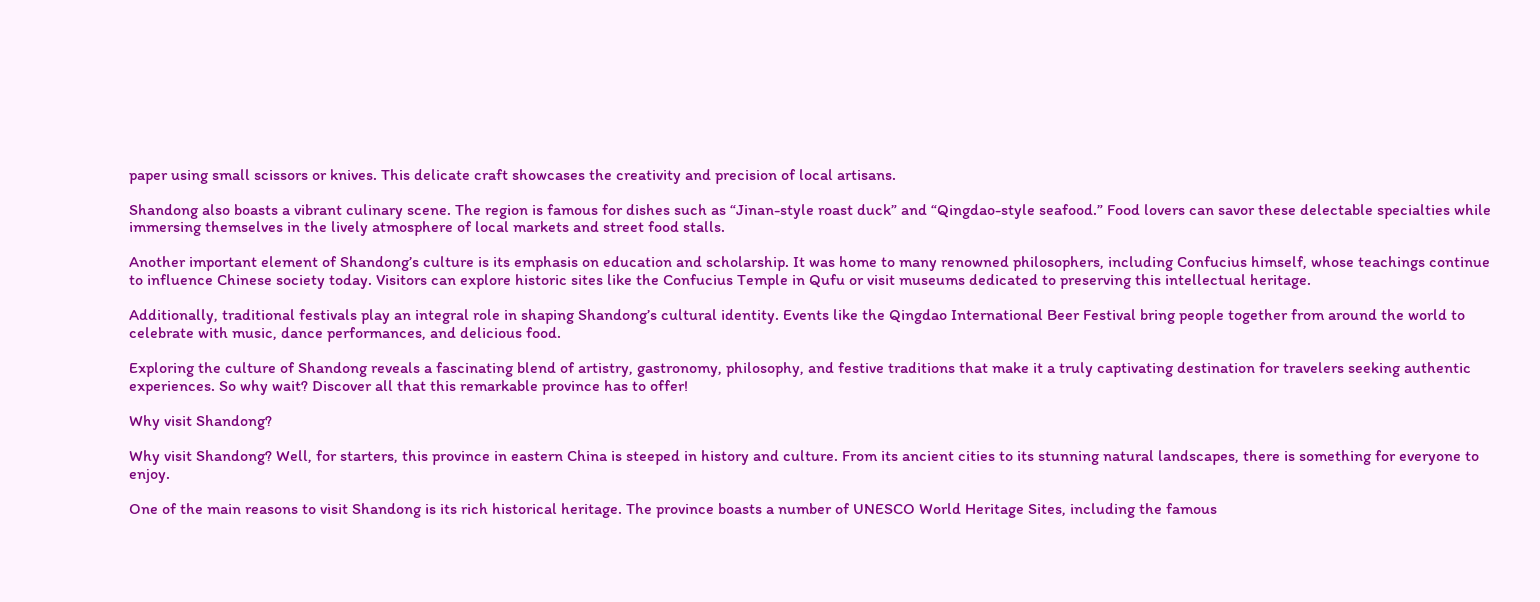paper using small scissors or knives. This delicate craft showcases the creativity and precision of local artisans.

Shandong also boasts a vibrant culinary scene. The region is famous for dishes such as “Jinan-style roast duck” and “Qingdao-style seafood.” Food lovers can savor these delectable specialties while immersing themselves in the lively atmosphere of local markets and street food stalls.

Another important element of Shandong’s culture is its emphasis on education and scholarship. It was home to many renowned philosophers, including Confucius himself, whose teachings continue to influence Chinese society today. Visitors can explore historic sites like the Confucius Temple in Qufu or visit museums dedicated to preserving this intellectual heritage.

Additionally, traditional festivals play an integral role in shaping Shandong’s cultural identity. Events like the Qingdao International Beer Festival bring people together from around the world to celebrate with music, dance performances, and delicious food.

Exploring the culture of Shandong reveals a fascinating blend of artistry, gastronomy, philosophy, and festive traditions that make it a truly captivating destination for travelers seeking authentic experiences. So why wait? Discover all that this remarkable province has to offer!

Why visit Shandong?

Why visit Shandong? Well, for starters, this province in eastern China is steeped in history and culture. From its ancient cities to its stunning natural landscapes, there is something for everyone to enjoy.

One of the main reasons to visit Shandong is its rich historical heritage. The province boasts a number of UNESCO World Heritage Sites, including the famous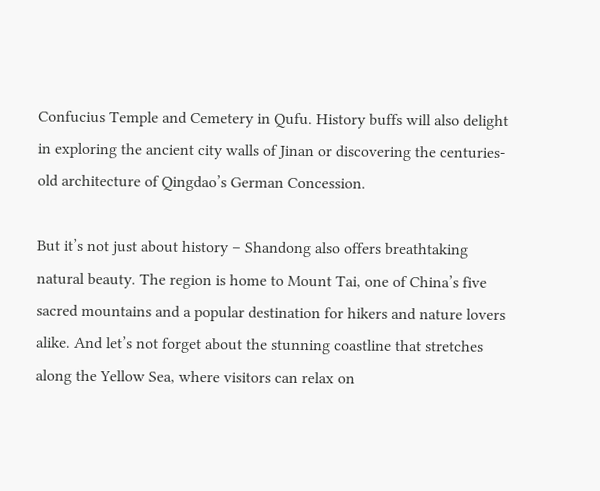Confucius Temple and Cemetery in Qufu. History buffs will also delight in exploring the ancient city walls of Jinan or discovering the centuries-old architecture of Qingdao’s German Concession.

But it’s not just about history – Shandong also offers breathtaking natural beauty. The region is home to Mount Tai, one of China’s five sacred mountains and a popular destination for hikers and nature lovers alike. And let’s not forget about the stunning coastline that stretches along the Yellow Sea, where visitors can relax on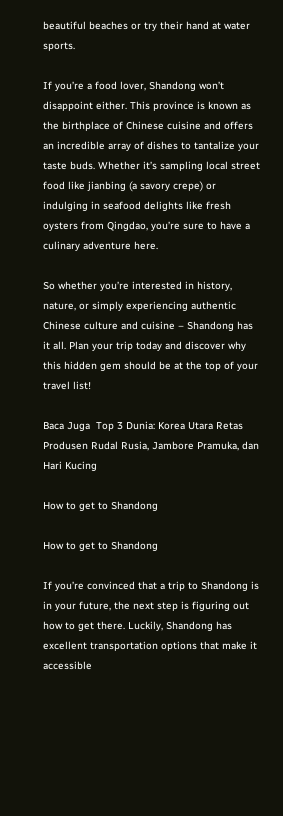beautiful beaches or try their hand at water sports.

If you’re a food lover, Shandong won’t disappoint either. This province is known as the birthplace of Chinese cuisine and offers an incredible array of dishes to tantalize your taste buds. Whether it’s sampling local street food like jianbing (a savory crepe) or indulging in seafood delights like fresh oysters from Qingdao, you’re sure to have a culinary adventure here.

So whether you’re interested in history, nature, or simply experiencing authentic Chinese culture and cuisine – Shandong has it all. Plan your trip today and discover why this hidden gem should be at the top of your travel list!

Baca Juga  Top 3 Dunia: Korea Utara Retas Produsen Rudal Rusia, Jambore Pramuka, dan Hari Kucing

How to get to Shandong

How to get to Shandong

If you’re convinced that a trip to Shandong is in your future, the next step is figuring out how to get there. Luckily, Shandong has excellent transportation options that make it accessible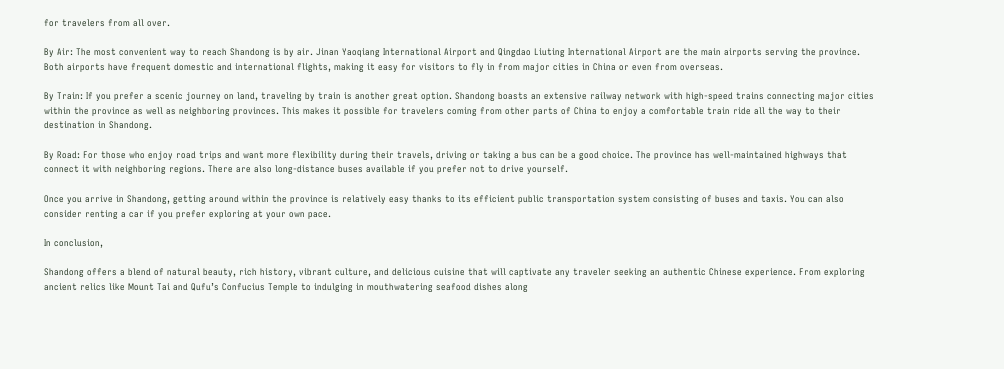for travelers from all over.

By Air: The most convenient way to reach Shandong is by air. Jinan Yaoqiang International Airport and Qingdao Liuting International Airport are the main airports serving the province. Both airports have frequent domestic and international flights, making it easy for visitors to fly in from major cities in China or even from overseas.

By Train: If you prefer a scenic journey on land, traveling by train is another great option. Shandong boasts an extensive railway network with high-speed trains connecting major cities within the province as well as neighboring provinces. This makes it possible for travelers coming from other parts of China to enjoy a comfortable train ride all the way to their destination in Shandong.

By Road: For those who enjoy road trips and want more flexibility during their travels, driving or taking a bus can be a good choice. The province has well-maintained highways that connect it with neighboring regions. There are also long-distance buses available if you prefer not to drive yourself.

Once you arrive in Shandong, getting around within the province is relatively easy thanks to its efficient public transportation system consisting of buses and taxis. You can also consider renting a car if you prefer exploring at your own pace.

In conclusion,

Shandong offers a blend of natural beauty, rich history, vibrant culture, and delicious cuisine that will captivate any traveler seeking an authentic Chinese experience. From exploring ancient relics like Mount Tai and Qufu’s Confucius Temple to indulging in mouthwatering seafood dishes along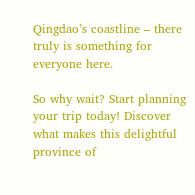Qingdao’s coastline – there truly is something for everyone here.

So why wait? Start planning your trip today! Discover what makes this delightful province of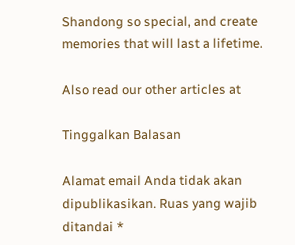Shandong so special, and create memories that will last a lifetime.

Also read our other articles at

Tinggalkan Balasan

Alamat email Anda tidak akan dipublikasikan. Ruas yang wajib ditandai *